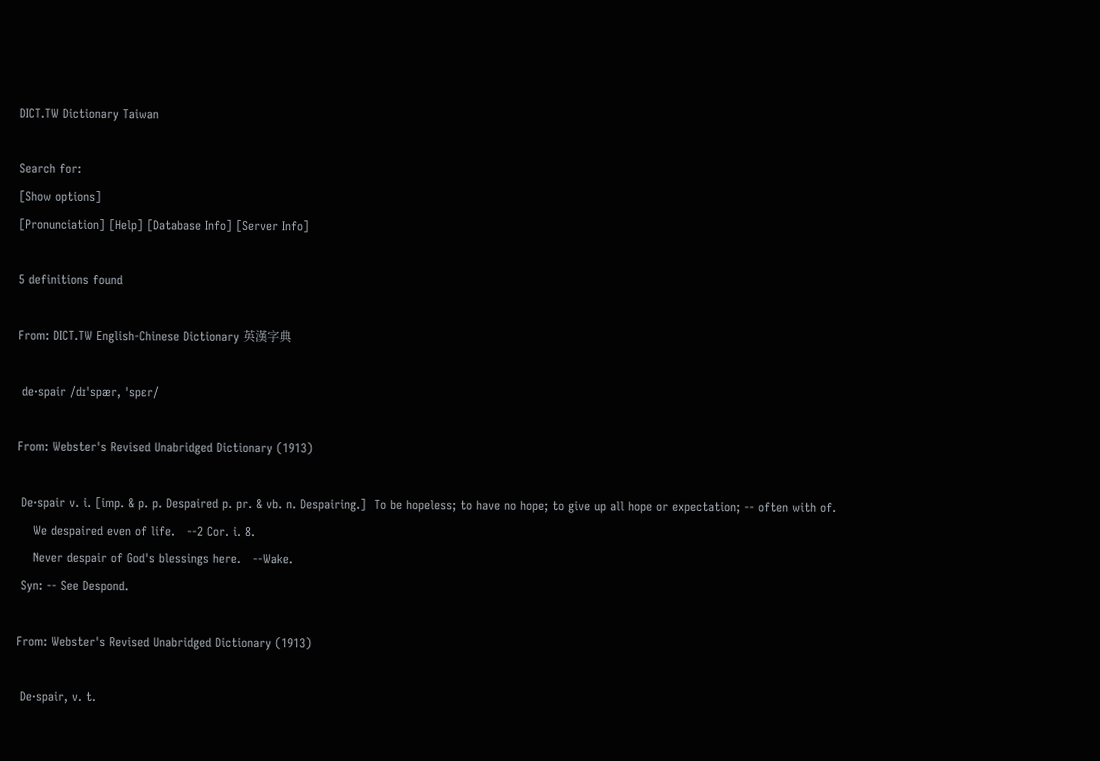DICT.TW Dictionary Taiwan

Search for:
[Show options]
[Pronunciation] [Help] [Database Info] [Server Info]

5 definitions found

From: DICT.TW English-Chinese Dictionary 英漢字典

 de·spair /dɪˈspær, ˈspɛr/

From: Webster's Revised Unabridged Dictionary (1913)

 De·spair v. i. [imp. & p. p. Despaired p. pr. & vb. n. Despairing.]  To be hopeless; to have no hope; to give up all hope or expectation; -- often with of.
    We despaired even of life.   --2 Cor. i. 8.
    Never despair of God's blessings here.   --Wake.
 Syn: -- See Despond.

From: Webster's Revised Unabridged Dictionary (1913)

 De·spair, v. t.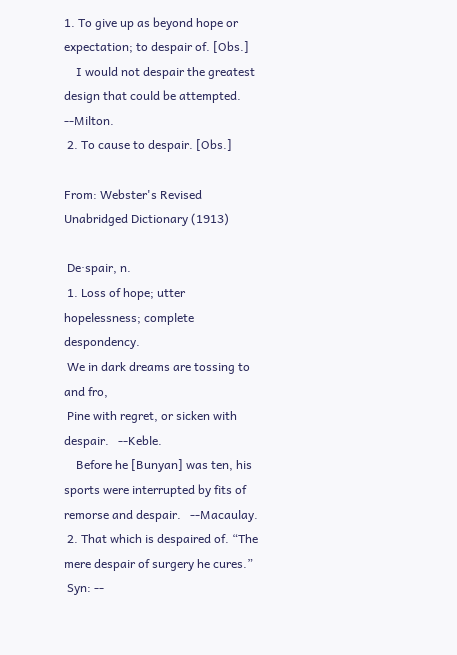1. To give up as beyond hope or expectation; to despair of. [Obs.]
    I would not despair the greatest design that could be attempted.   --Milton.
 2. To cause to despair. [Obs.]

From: Webster's Revised Unabridged Dictionary (1913)

 De·spair, n.
 1. Loss of hope; utter hopelessness; complete despondency.
 We in dark dreams are tossing to and fro,
 Pine with regret, or sicken with despair.   --Keble.
    Before he [Bunyan] was ten, his sports were interrupted by fits of remorse and despair.   --Macaulay.
 2. That which is despaired of. “The mere despair of surgery he cures.”
 Syn: --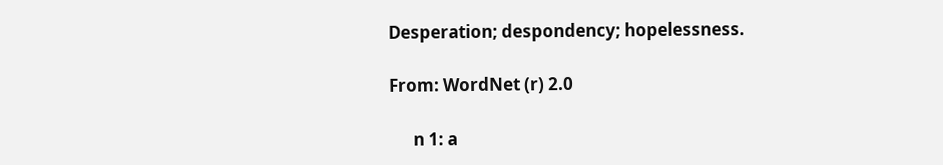Desperation; despondency; hopelessness.

From: WordNet (r) 2.0

      n 1: a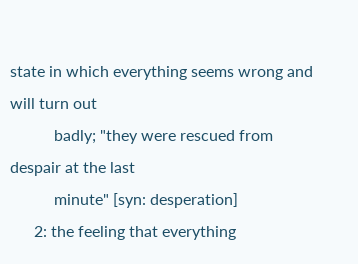state in which everything seems wrong and will turn out
           badly; "they were rescued from despair at the last
           minute" [syn: desperation]
      2: the feeling that everything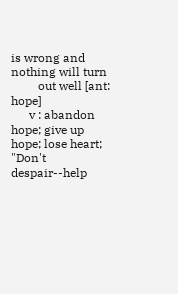is wrong and nothing will turn
         out well [ant: hope]
      v : abandon hope; give up hope; lose heart; "Don't despair--help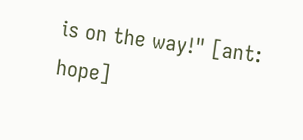is on the way!" [ant: hope]